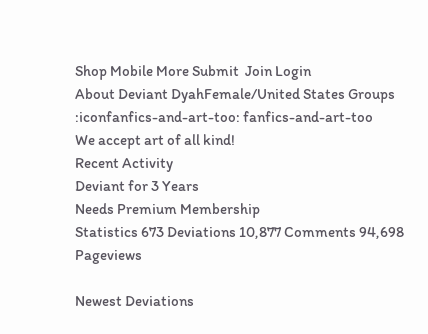Shop Mobile More Submit  Join Login
About Deviant DyahFemale/United States Groups :iconfanfics-and-art-too: fanfics-and-art-too
We accept art of all kind!
Recent Activity
Deviant for 3 Years
Needs Premium Membership
Statistics 673 Deviations 10,877 Comments 94,698 Pageviews

Newest Deviations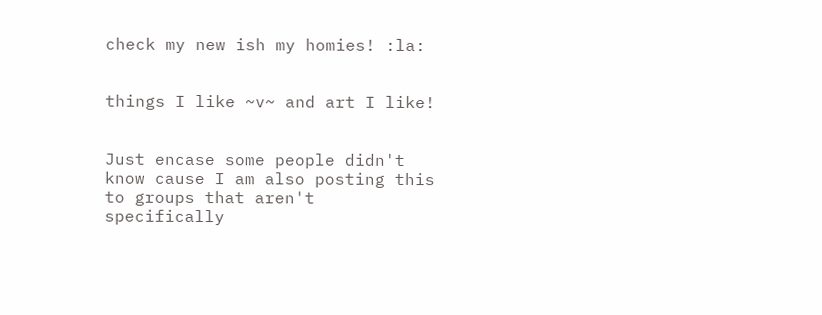check my new ish my homies! :la:


things I like ~v~ and art I like!


Just encase some people didn't know cause I am also posting this to groups that aren't specifically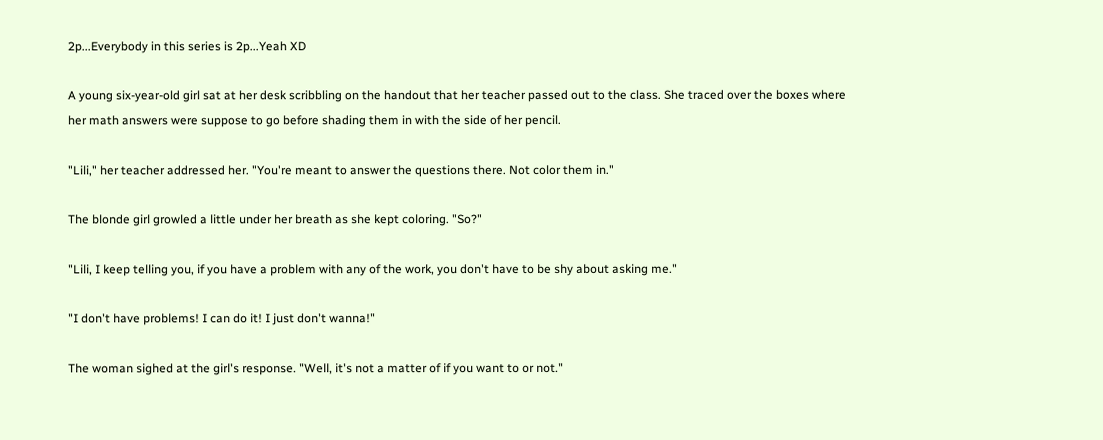2p...Everybody in this series is 2p...Yeah XD

A young six-year-old girl sat at her desk scribbling on the handout that her teacher passed out to the class. She traced over the boxes where her math answers were suppose to go before shading them in with the side of her pencil.

"Lili," her teacher addressed her. "You're meant to answer the questions there. Not color them in."

The blonde girl growled a little under her breath as she kept coloring. "So?"

"Lili, I keep telling you, if you have a problem with any of the work, you don't have to be shy about asking me."

"I don't have problems! I can do it! I just don't wanna!"

The woman sighed at the girl's response. "Well, it's not a matter of if you want to or not."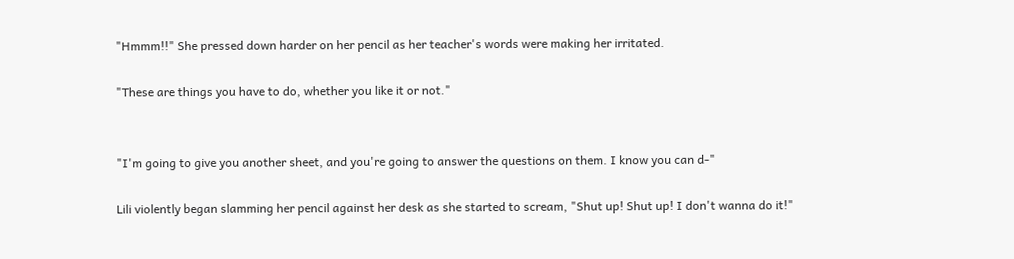"Hmmm!!" She pressed down harder on her pencil as her teacher's words were making her irritated.

"These are things you have to do, whether you like it or not."


"I'm going to give you another sheet, and you're going to answer the questions on them. I know you can d-"

Lili violently began slamming her pencil against her desk as she started to scream, "Shut up! Shut up! I don't wanna do it!"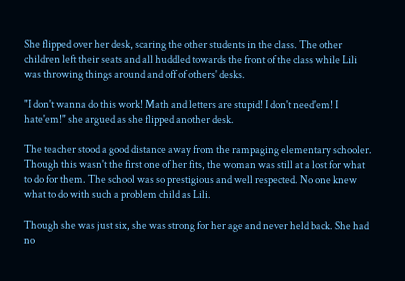She flipped over her desk, scaring the other students in the class. The other children left their seats and all huddled towards the front of the class while Lili was throwing things around and off of others' desks.

"I don't wanna do this work! Math and letters are stupid! I don't need'em! I hate'em!" she argued as she flipped another desk.

The teacher stood a good distance away from the rampaging elementary schooler. Though this wasn't the first one of her fits, the woman was still at a lost for what to do for them. The school was so prestigious and well respected. No one knew what to do with such a problem child as Lili.

Though she was just six, she was strong for her age and never held back. She had no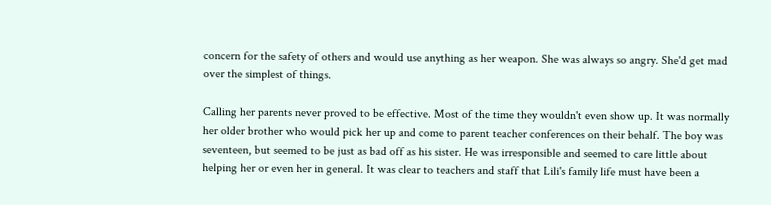concern for the safety of others and would use anything as her weapon. She was always so angry. She'd get mad over the simplest of things.

Calling her parents never proved to be effective. Most of the time they wouldn't even show up. It was normally her older brother who would pick her up and come to parent teacher conferences on their behalf. The boy was seventeen, but seemed to be just as bad off as his sister. He was irresponsible and seemed to care little about helping her or even her in general. It was clear to teachers and staff that Lili's family life must have been a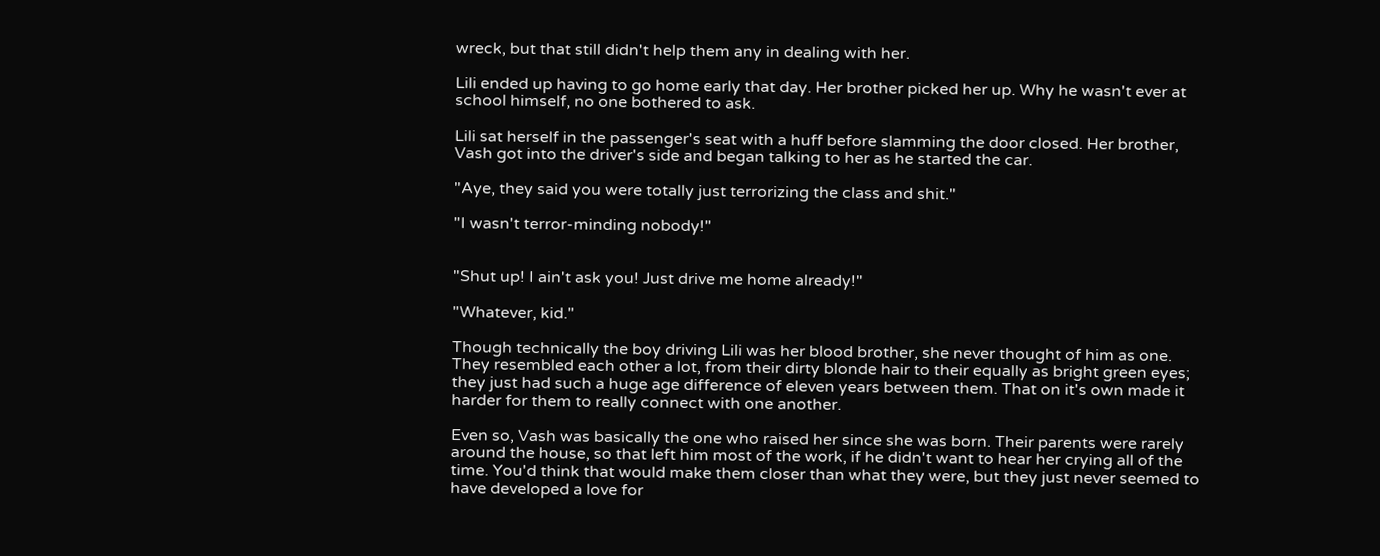wreck, but that still didn't help them any in dealing with her.

Lili ended up having to go home early that day. Her brother picked her up. Why he wasn't ever at school himself, no one bothered to ask.

Lili sat herself in the passenger's seat with a huff before slamming the door closed. Her brother, Vash got into the driver's side and began talking to her as he started the car.

"Aye, they said you were totally just terrorizing the class and shit."

"I wasn't terror-minding nobody!"


"Shut up! I ain't ask you! Just drive me home already!"

"Whatever, kid."

Though technically the boy driving Lili was her blood brother, she never thought of him as one. They resembled each other a lot, from their dirty blonde hair to their equally as bright green eyes; they just had such a huge age difference of eleven years between them. That on it's own made it harder for them to really connect with one another.

Even so, Vash was basically the one who raised her since she was born. Their parents were rarely around the house, so that left him most of the work, if he didn't want to hear her crying all of the time. You'd think that would make them closer than what they were, but they just never seemed to have developed a love for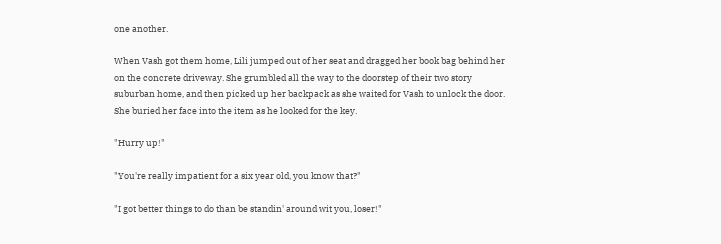one another.

When Vash got them home, Lili jumped out of her seat and dragged her book bag behind her on the concrete driveway. She grumbled all the way to the doorstep of their two story suburban home, and then picked up her backpack as she waited for Vash to unlock the door. She buried her face into the item as he looked for the key.

"Hurry up!"

"You're really impatient for a six year old, you know that?"

"I got better things to do than be standin' around wit you, loser!"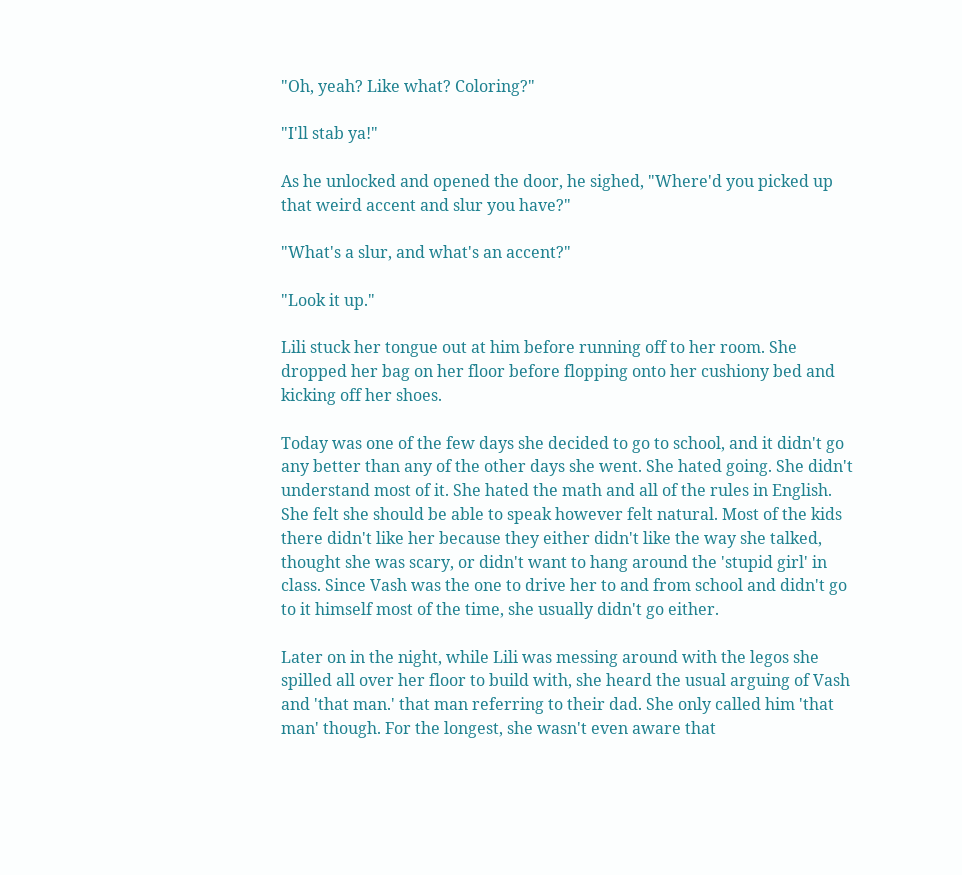"Oh, yeah? Like what? Coloring?"

"I'll stab ya!"

As he unlocked and opened the door, he sighed, "Where'd you picked up that weird accent and slur you have?"

"What's a slur, and what's an accent?"

"Look it up."

Lili stuck her tongue out at him before running off to her room. She dropped her bag on her floor before flopping onto her cushiony bed and kicking off her shoes.

Today was one of the few days she decided to go to school, and it didn't go any better than any of the other days she went. She hated going. She didn't understand most of it. She hated the math and all of the rules in English. She felt she should be able to speak however felt natural. Most of the kids there didn't like her because they either didn't like the way she talked, thought she was scary, or didn't want to hang around the 'stupid girl' in class. Since Vash was the one to drive her to and from school and didn't go to it himself most of the time, she usually didn't go either.

Later on in the night, while Lili was messing around with the legos she spilled all over her floor to build with, she heard the usual arguing of Vash and 'that man.' that man referring to their dad. She only called him 'that man' though. For the longest, she wasn't even aware that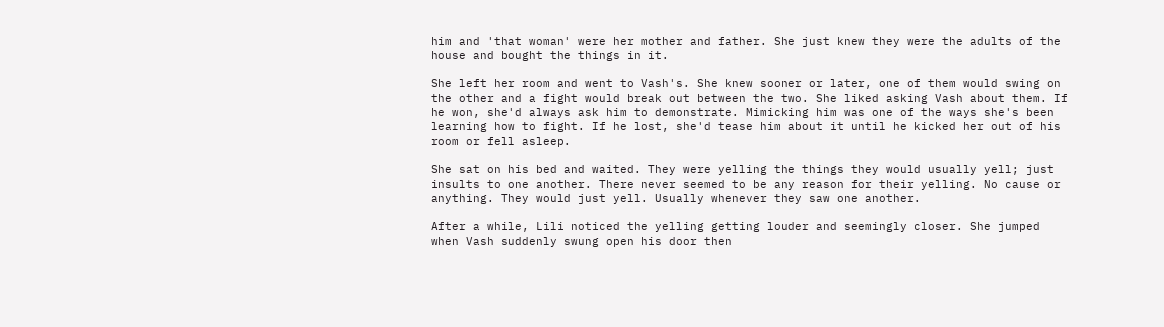him and 'that woman' were her mother and father. She just knew they were the adults of the house and bought the things in it.

She left her room and went to Vash's. She knew sooner or later, one of them would swing on the other and a fight would break out between the two. She liked asking Vash about them. If he won, she'd always ask him to demonstrate. Mimicking him was one of the ways she's been learning how to fight. If he lost, she'd tease him about it until he kicked her out of his room or fell asleep.

She sat on his bed and waited. They were yelling the things they would usually yell; just insults to one another. There never seemed to be any reason for their yelling. No cause or anything. They would just yell. Usually whenever they saw one another.

After a while, Lili noticed the yelling getting louder and seemingly closer. She jumped when Vash suddenly swung open his door then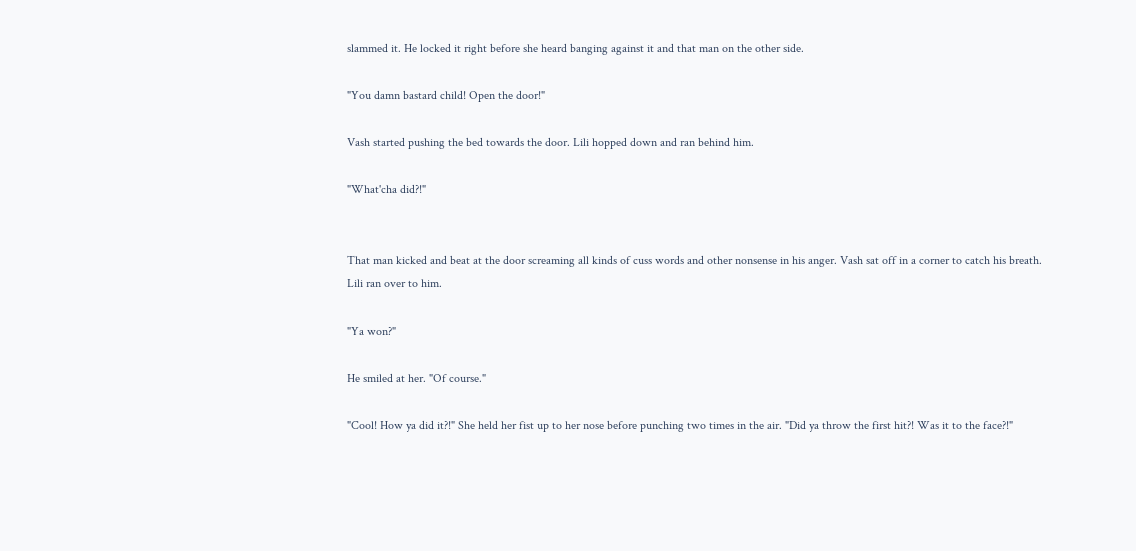slammed it. He locked it right before she heard banging against it and that man on the other side.

"You damn bastard child! Open the door!"

Vash started pushing the bed towards the door. Lili hopped down and ran behind him.

"What'cha did?!"


That man kicked and beat at the door screaming all kinds of cuss words and other nonsense in his anger. Vash sat off in a corner to catch his breath. Lili ran over to him.

"Ya won?"

He smiled at her. "Of course."

"Cool! How ya did it?!" She held her fist up to her nose before punching two times in the air. "Did ya throw the first hit?! Was it to the face?!"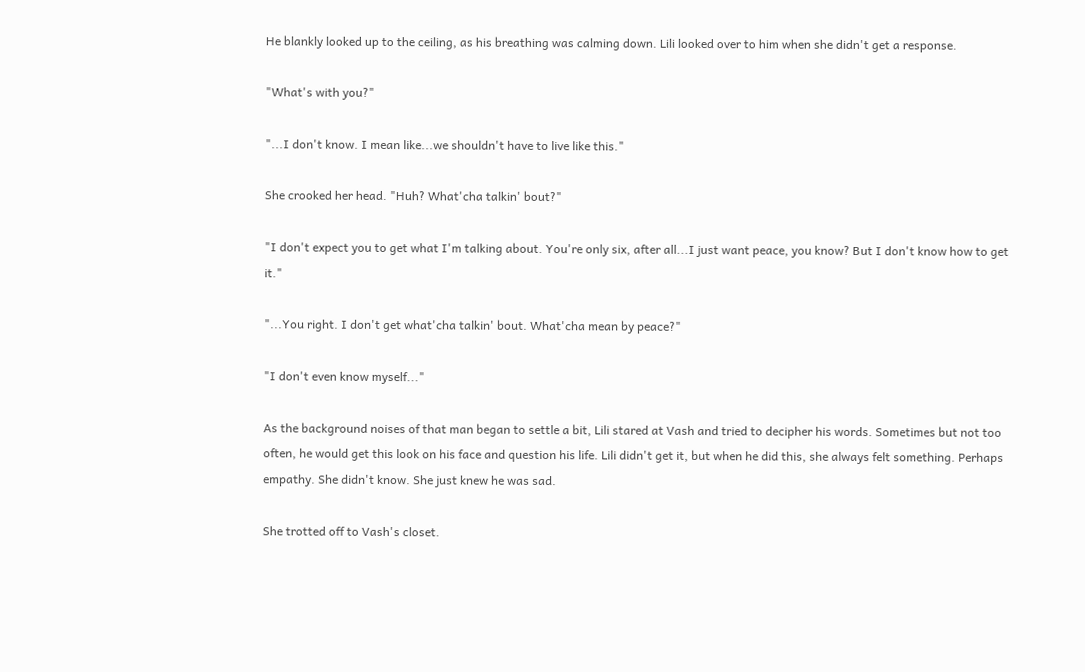He blankly looked up to the ceiling, as his breathing was calming down. Lili looked over to him when she didn't get a response.

"What's with you?"

"...I don't know. I mean like...we shouldn't have to live like this."

She crooked her head. "Huh? What'cha talkin' bout?"

"I don't expect you to get what I'm talking about. You're only six, after all...I just want peace, you know? But I don't know how to get it."

"...You right. I don't get what'cha talkin' bout. What'cha mean by peace?"

"I don't even know myself..."

As the background noises of that man began to settle a bit, Lili stared at Vash and tried to decipher his words. Sometimes but not too often, he would get this look on his face and question his life. Lili didn't get it, but when he did this, she always felt something. Perhaps empathy. She didn't know. She just knew he was sad.

She trotted off to Vash's closet.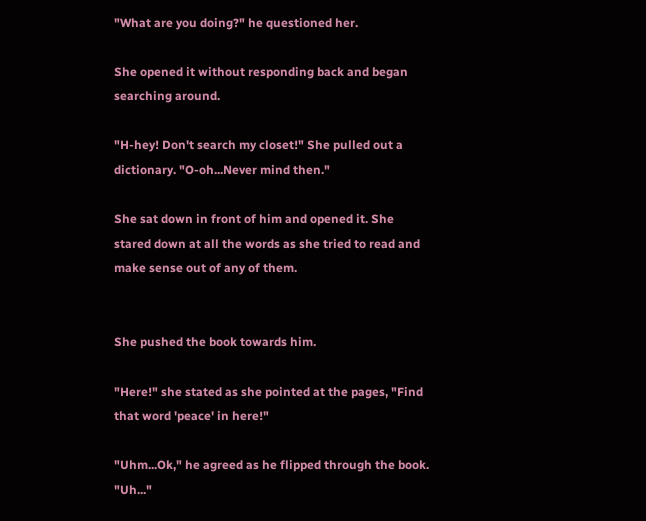"What are you doing?" he questioned her.

She opened it without responding back and began searching around.

"H-hey! Don't search my closet!" She pulled out a dictionary. "O-oh...Never mind then."

She sat down in front of him and opened it. She stared down at all the words as she tried to read and make sense out of any of them.


She pushed the book towards him.

"Here!" she stated as she pointed at the pages, "Find that word 'peace' in here!"

"Uhm...Ok," he agreed as he flipped through the book. "Uh..."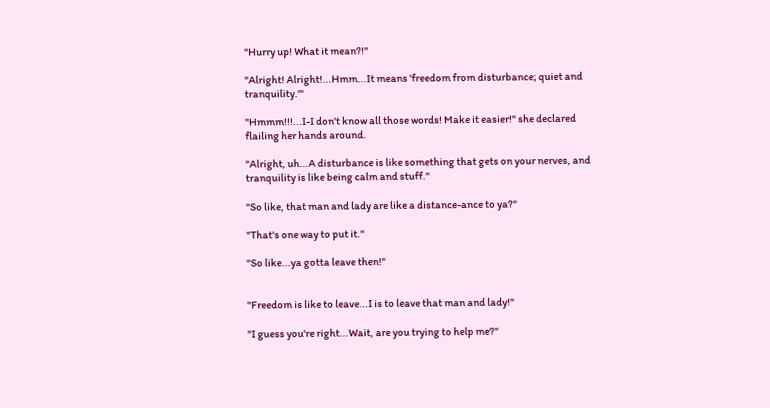"Hurry up! What it mean?!"

"Alright! Alright!...Hmm...It means 'freedom from disturbance; quiet and tranquility.'"

"Hmmm!!!...I-I don't know all those words! Make it easier!" she declared flailing her hands around.

"Alright, uh...A disturbance is like something that gets on your nerves, and tranquility is like being calm and stuff."

"So like, that man and lady are like a distance-ance to ya?"

"That's one way to put it."

"So like...ya gotta leave then!"


"Freedom is like to leave...I is to leave that man and lady!"

"I guess you're right...Wait, are you trying to help me?"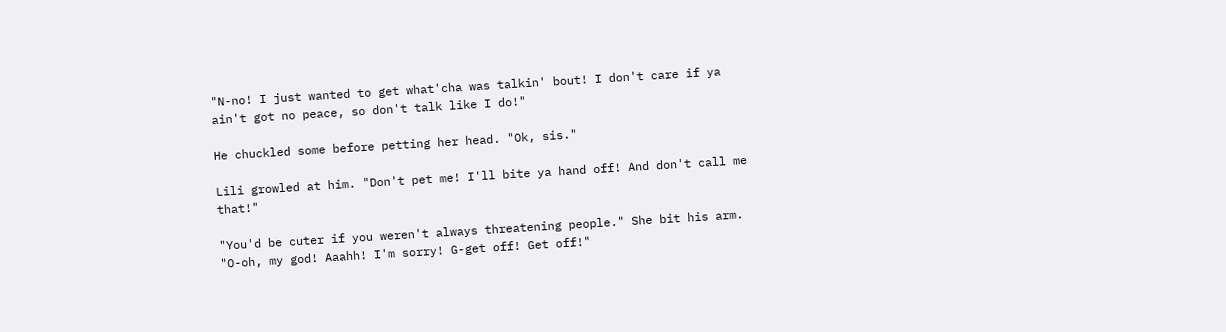"N-no! I just wanted to get what'cha was talkin' bout! I don't care if ya ain't got no peace, so don't talk like I do!"

He chuckled some before petting her head. "Ok, sis."

Lili growled at him. "Don't pet me! I'll bite ya hand off! And don't call me that!"

"You'd be cuter if you weren't always threatening people." She bit his arm. "O-oh, my god! Aaahh! I'm sorry! G-get off! Get off!"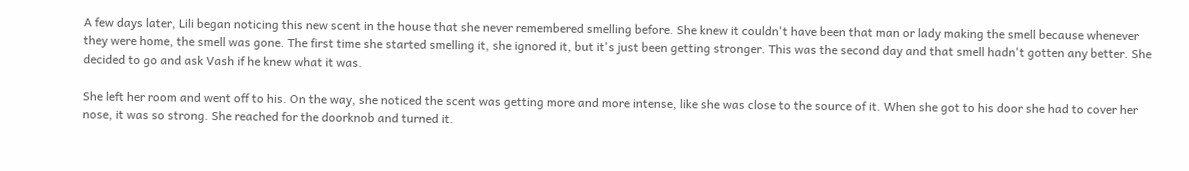A few days later, Lili began noticing this new scent in the house that she never remembered smelling before. She knew it couldn't have been that man or lady making the smell because whenever they were home, the smell was gone. The first time she started smelling it, she ignored it, but it's just been getting stronger. This was the second day and that smell hadn't gotten any better. She decided to go and ask Vash if he knew what it was.

She left her room and went off to his. On the way, she noticed the scent was getting more and more intense, like she was close to the source of it. When she got to his door she had to cover her nose, it was so strong. She reached for the doorknob and turned it.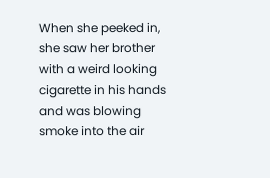When she peeked in, she saw her brother with a weird looking cigarette in his hands and was blowing smoke into the air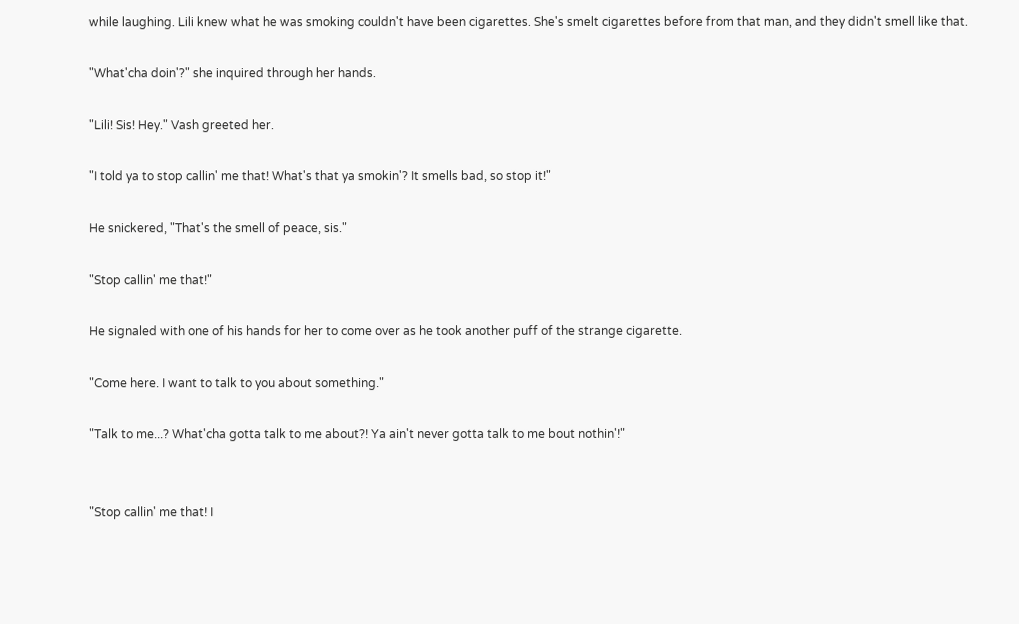while laughing. Lili knew what he was smoking couldn't have been cigarettes. She's smelt cigarettes before from that man, and they didn't smell like that.

"What'cha doin'?" she inquired through her hands.

"Lili! Sis! Hey." Vash greeted her.

"I told ya to stop callin' me that! What's that ya smokin'? It smells bad, so stop it!"

He snickered, "That's the smell of peace, sis."

"Stop callin' me that!"

He signaled with one of his hands for her to come over as he took another puff of the strange cigarette.

"Come here. I want to talk to you about something."

"Talk to me...? What'cha gotta talk to me about?! Ya ain't never gotta talk to me bout nothin'!"


"Stop callin' me that! I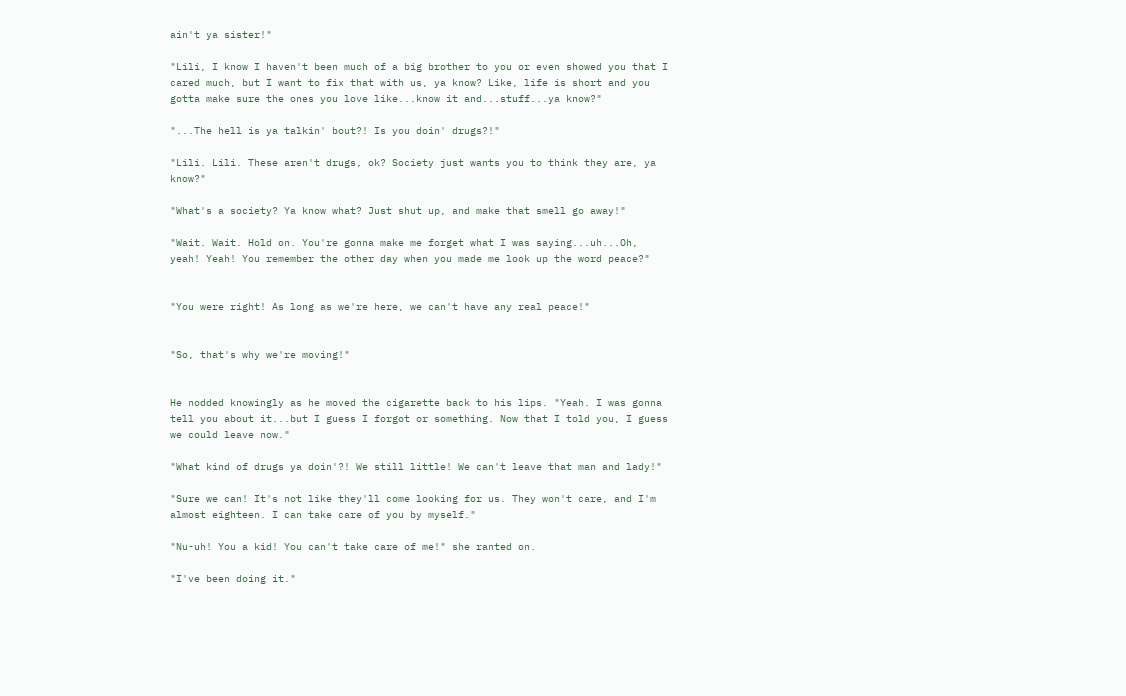ain't ya sister!"

"Lili, I know I haven't been much of a big brother to you or even showed you that I cared much, but I want to fix that with us, ya know? Like, life is short and you gotta make sure the ones you love like...know it and...stuff...ya know?"

"...The hell is ya talkin' bout?! Is you doin' drugs?!"

"Lili. Lili. These aren't drugs, ok? Society just wants you to think they are, ya know?"

"What's a society? Ya know what? Just shut up, and make that smell go away!"

"Wait. Wait. Hold on. You're gonna make me forget what I was saying...uh...Oh, yeah! Yeah! You remember the other day when you made me look up the word peace?"


"You were right! As long as we're here, we can't have any real peace!"


"So, that's why we're moving!"


He nodded knowingly as he moved the cigarette back to his lips. "Yeah. I was gonna tell you about it...but I guess I forgot or something. Now that I told you, I guess we could leave now."

"What kind of drugs ya doin'?! We still little! We can't leave that man and lady!"

"Sure we can! It's not like they'll come looking for us. They won't care, and I'm almost eighteen. I can take care of you by myself."

"Nu-uh! You a kid! You can't take care of me!" she ranted on.

"I've been doing it."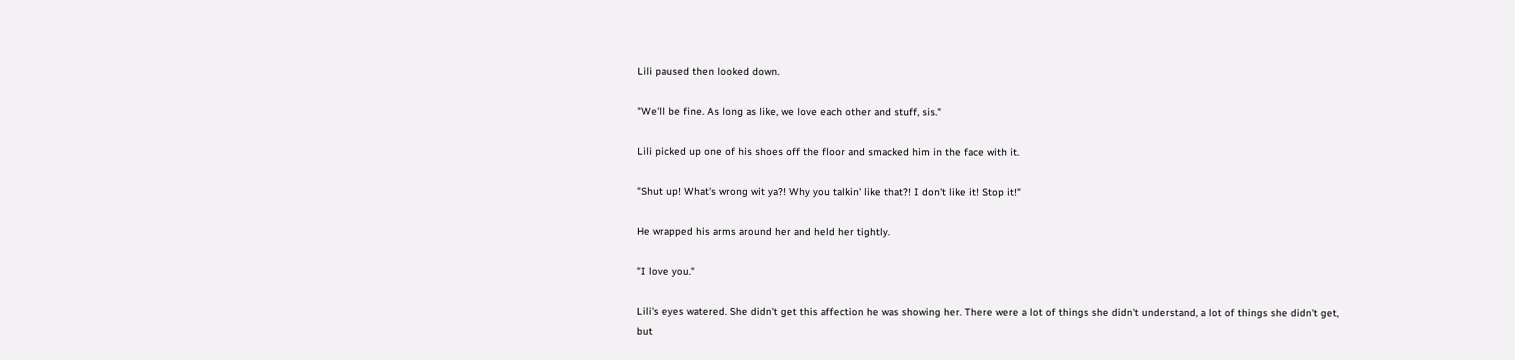Lili paused then looked down.

"We'll be fine. As long as like, we love each other and stuff, sis."

Lili picked up one of his shoes off the floor and smacked him in the face with it.

"Shut up! What's wrong wit ya?! Why you talkin' like that?! I don't like it! Stop it!"

He wrapped his arms around her and held her tightly.

"I love you."

Lili's eyes watered. She didn't get this affection he was showing her. There were a lot of things she didn't understand, a lot of things she didn't get, but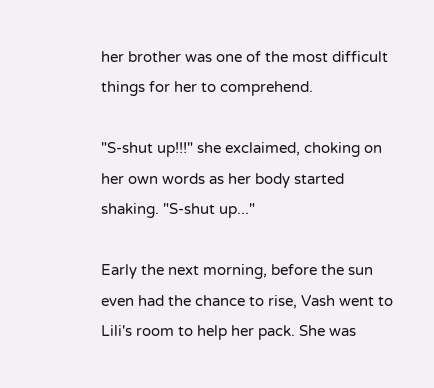her brother was one of the most difficult things for her to comprehend.

"S-shut up!!!" she exclaimed, choking on her own words as her body started shaking. "S-shut up..."

Early the next morning, before the sun even had the chance to rise, Vash went to Lili's room to help her pack. She was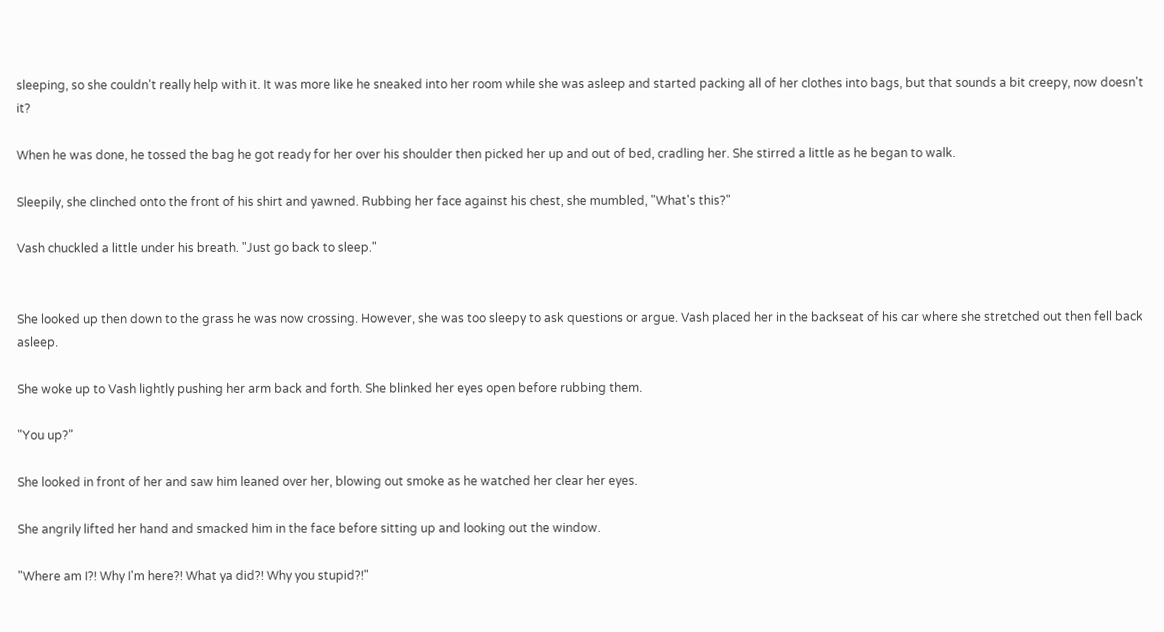sleeping, so she couldn't really help with it. It was more like he sneaked into her room while she was asleep and started packing all of her clothes into bags, but that sounds a bit creepy, now doesn't it?

When he was done, he tossed the bag he got ready for her over his shoulder then picked her up and out of bed, cradling her. She stirred a little as he began to walk.

Sleepily, she clinched onto the front of his shirt and yawned. Rubbing her face against his chest, she mumbled, "What's this?"

Vash chuckled a little under his breath. "Just go back to sleep."


She looked up then down to the grass he was now crossing. However, she was too sleepy to ask questions or argue. Vash placed her in the backseat of his car where she stretched out then fell back asleep.

She woke up to Vash lightly pushing her arm back and forth. She blinked her eyes open before rubbing them.

"You up?"

She looked in front of her and saw him leaned over her, blowing out smoke as he watched her clear her eyes.

She angrily lifted her hand and smacked him in the face before sitting up and looking out the window.

"Where am I?! Why I'm here?! What ya did?! Why you stupid?!"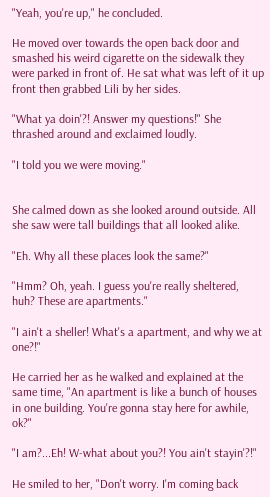"Yeah, you're up," he concluded.

He moved over towards the open back door and smashed his weird cigarette on the sidewalk they were parked in front of. He sat what was left of it up front then grabbed Lili by her sides.

"What ya doin'?! Answer my questions!" She thrashed around and exclaimed loudly.

"I told you we were moving."


She calmed down as she looked around outside. All she saw were tall buildings that all looked alike.

"Eh. Why all these places look the same?"

"Hmm? Oh, yeah. I guess you're really sheltered, huh? These are apartments."

"I ain't a sheller! What's a apartment, and why we at one?!"

He carried her as he walked and explained at the same time, "An apartment is like a bunch of houses in one building. You're gonna stay here for awhile, ok?"

"I am?...Eh! W-what about you?! You ain't stayin'?!"

He smiled to her, "Don't worry. I'm coming back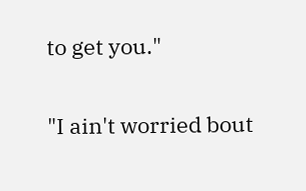to get you."

"I ain't worried bout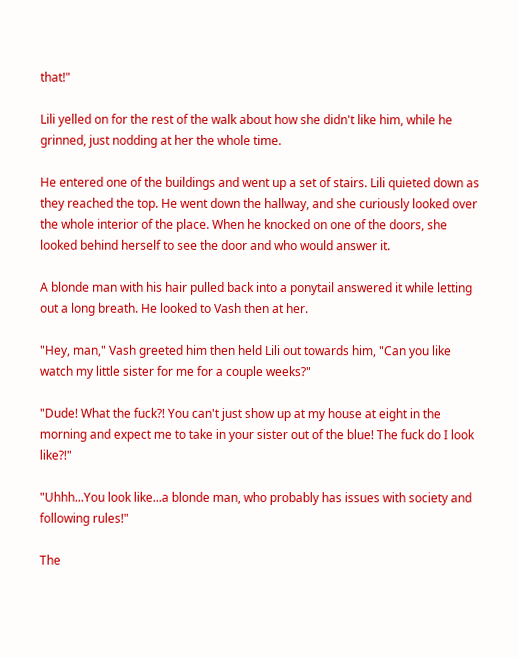that!"

Lili yelled on for the rest of the walk about how she didn't like him, while he grinned, just nodding at her the whole time.

He entered one of the buildings and went up a set of stairs. Lili quieted down as they reached the top. He went down the hallway, and she curiously looked over the whole interior of the place. When he knocked on one of the doors, she looked behind herself to see the door and who would answer it.

A blonde man with his hair pulled back into a ponytail answered it while letting out a long breath. He looked to Vash then at her.

"Hey, man," Vash greeted him then held Lili out towards him, "Can you like watch my little sister for me for a couple weeks?"

"Dude! What the fuck?! You can't just show up at my house at eight in the morning and expect me to take in your sister out of the blue! The fuck do I look like?!"

"Uhhh...You look like...a blonde man, who probably has issues with society and following rules!"

The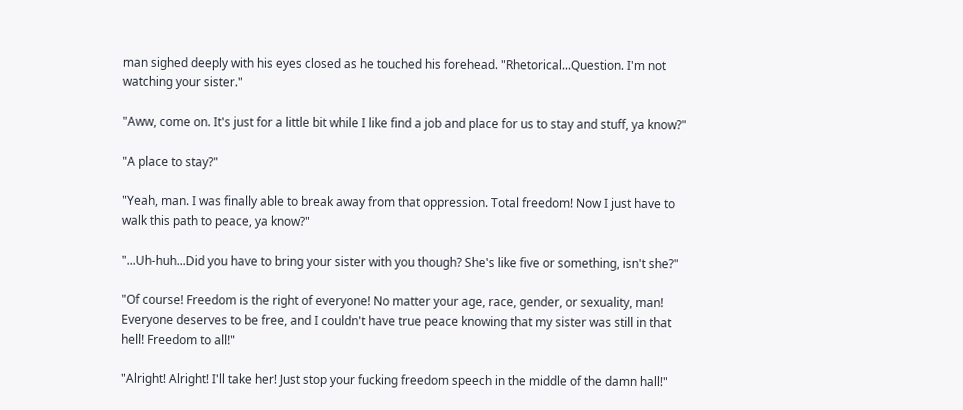man sighed deeply with his eyes closed as he touched his forehead. "Rhetorical...Question. I'm not watching your sister."

"Aww, come on. It's just for a little bit while I like find a job and place for us to stay and stuff, ya know?"

"A place to stay?"

"Yeah, man. I was finally able to break away from that oppression. Total freedom! Now I just have to walk this path to peace, ya know?"

"...Uh-huh...Did you have to bring your sister with you though? She's like five or something, isn't she?"

"Of course! Freedom is the right of everyone! No matter your age, race, gender, or sexuality, man! Everyone deserves to be free, and I couldn't have true peace knowing that my sister was still in that hell! Freedom to all!"

"Alright! Alright! I'll take her! Just stop your fucking freedom speech in the middle of the damn hall!"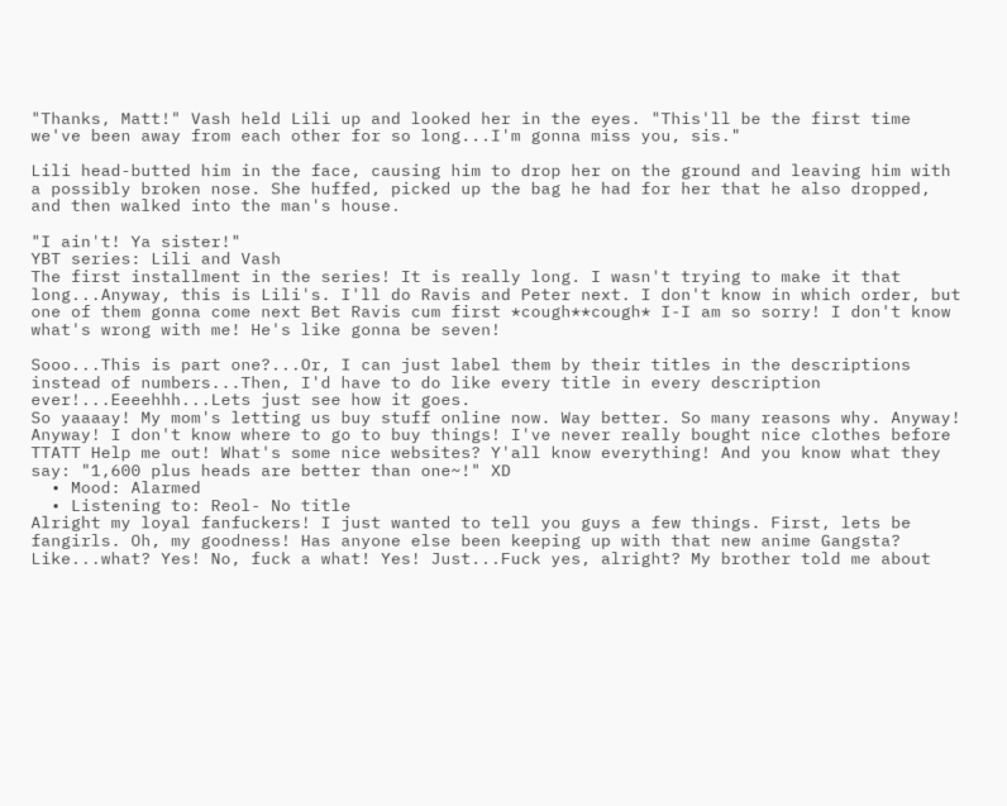"Thanks, Matt!" Vash held Lili up and looked her in the eyes. "This'll be the first time we've been away from each other for so long...I'm gonna miss you, sis."

Lili head-butted him in the face, causing him to drop her on the ground and leaving him with a possibly broken nose. She huffed, picked up the bag he had for her that he also dropped, and then walked into the man's house.

"I ain't! Ya sister!"
YBT series: Lili and Vash
The first installment in the series! It is really long. I wasn't trying to make it that long...Anyway, this is Lili's. I'll do Ravis and Peter next. I don't know in which order, but one of them gonna come next Bet Ravis cum first *cough**cough* I-I am so sorry! I don't know what's wrong with me! He's like gonna be seven!

Sooo...This is part one?...Or, I can just label them by their titles in the descriptions instead of numbers...Then, I'd have to do like every title in every description ever!...Eeeehhh...Lets just see how it goes.
So yaaaay! My mom's letting us buy stuff online now. Way better. So many reasons why. Anyway! Anyway! I don't know where to go to buy things! I've never really bought nice clothes before TTATT Help me out! What's some nice websites? Y'all know everything! And you know what they say: "1,600 plus heads are better than one~!" XD
  • Mood: Alarmed
  • Listening to: Reol- No title
Alright my loyal fanfuckers! I just wanted to tell you guys a few things. First, lets be fangirls. Oh, my goodness! Has anyone else been keeping up with that new anime Gangsta? Like...what? Yes! No, fuck a what! Yes! Just...Fuck yes, alright? My brother told me about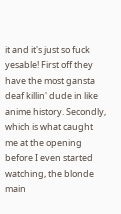it and it's just so fuck yesable! First off they have the most gansta deaf killin' dude in like anime history. Secondly, which is what caught me at the opening before I even started watching, the blonde main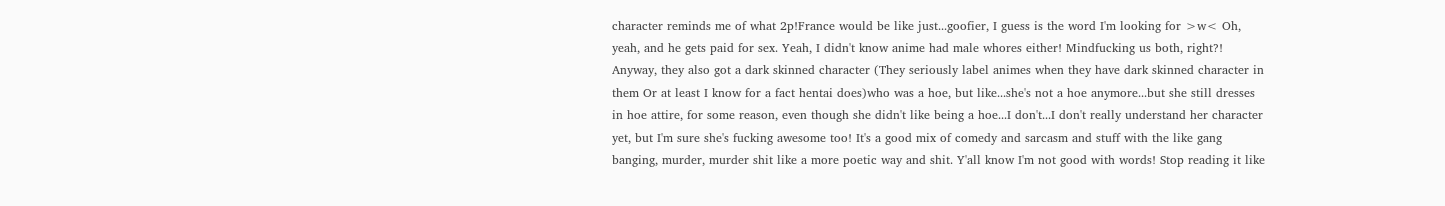character reminds me of what 2p!France would be like just...goofier, I guess is the word I'm looking for >w< Oh, yeah, and he gets paid for sex. Yeah, I didn't know anime had male whores either! Mindfucking us both, right?! Anyway, they also got a dark skinned character (They seriously label animes when they have dark skinned character in them Or at least I know for a fact hentai does)who was a hoe, but like...she's not a hoe anymore...but she still dresses in hoe attire, for some reason, even though she didn't like being a hoe...I don't...I don't really understand her character yet, but I'm sure she's fucking awesome too! It's a good mix of comedy and sarcasm and stuff with the like gang banging, murder, murder shit like a more poetic way and shit. Y'all know I'm not good with words! Stop reading it like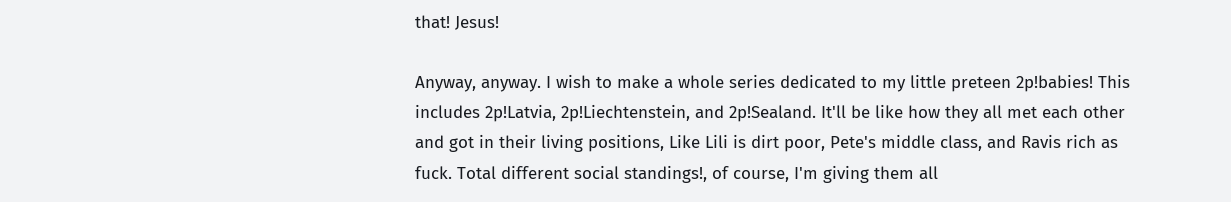that! Jesus!

Anyway, anyway. I wish to make a whole series dedicated to my little preteen 2p!babies! This includes 2p!Latvia, 2p!Liechtenstein, and 2p!Sealand. It'll be like how they all met each other and got in their living positions, Like Lili is dirt poor, Pete's middle class, and Ravis rich as fuck. Total different social standings!, of course, I'm giving them all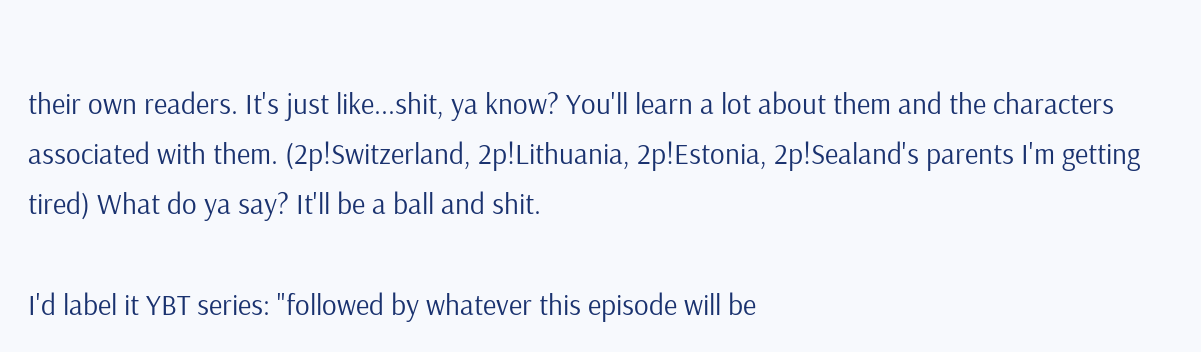their own readers. It's just like...shit, ya know? You'll learn a lot about them and the characters associated with them. (2p!Switzerland, 2p!Lithuania, 2p!Estonia, 2p!Sealand's parents I'm getting tired) What do ya say? It'll be a ball and shit.

I'd label it YBT series: "followed by whatever this episode will be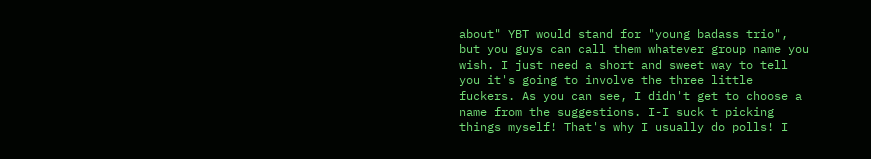about" YBT would stand for "young badass trio", but you guys can call them whatever group name you wish. I just need a short and sweet way to tell you it's going to involve the three little fuckers. As you can see, I didn't get to choose a name from the suggestions. I-I suck t picking things myself! That's why I usually do polls! I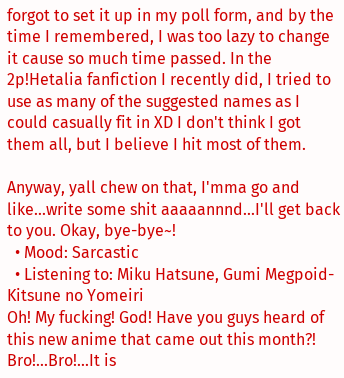forgot to set it up in my poll form, and by the time I remembered, I was too lazy to change it cause so much time passed. In the 2p!Hetalia fanfiction I recently did, I tried to use as many of the suggested names as I could casually fit in XD I don't think I got them all, but I believe I hit most of them.

Anyway, yall chew on that, I'mma go and like...write some shit aaaaannnd...I'll get back to you. Okay, bye-bye~!
  • Mood: Sarcastic
  • Listening to: Miku Hatsune, Gumi Megpoid- Kitsune no Yomeiri
Oh! My fucking! God! Have you guys heard of this new anime that came out this month?! Bro!...Bro!...It is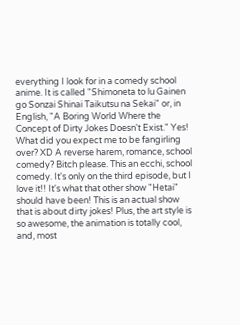everything I look for in a comedy school anime. It is called "Shimoneta to lu Gainen go Sonzai Shinai Taikutsu na Sekai" or, in English, "A Boring World Where the Concept of Dirty Jokes Doesn't Exist." Yes! What did you expect me to be fangirling over? XD A reverse harem, romance, school comedy? Bitch please. This an ecchi, school comedy. It's only on the third episode, but I love it!! It's what that other show "Hetai" should have been! This is an actual show that is about dirty jokes! Plus, the art style is so awesome, the animation is totally cool, and, most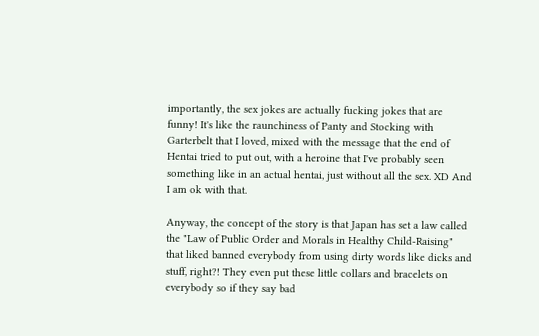importantly, the sex jokes are actually fucking jokes that are funny! It's like the raunchiness of Panty and Stocking with Garterbelt that I loved, mixed with the message that the end of Hentai tried to put out, with a heroine that I've probably seen something like in an actual hentai, just without all the sex. XD And I am ok with that.

Anyway, the concept of the story is that Japan has set a law called the "Law of Public Order and Morals in Healthy Child-Raising" that liked banned everybody from using dirty words like dicks and stuff, right?! They even put these little collars and bracelets on everybody so if they say bad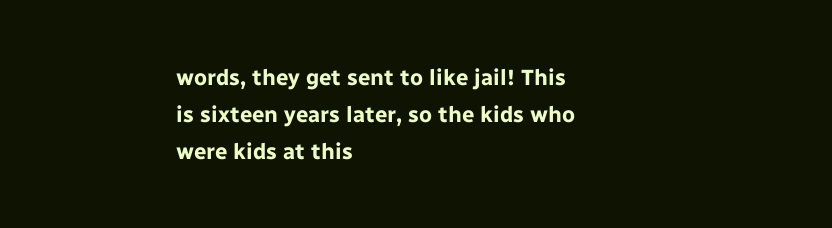words, they get sent to like jail! This is sixteen years later, so the kids who were kids at this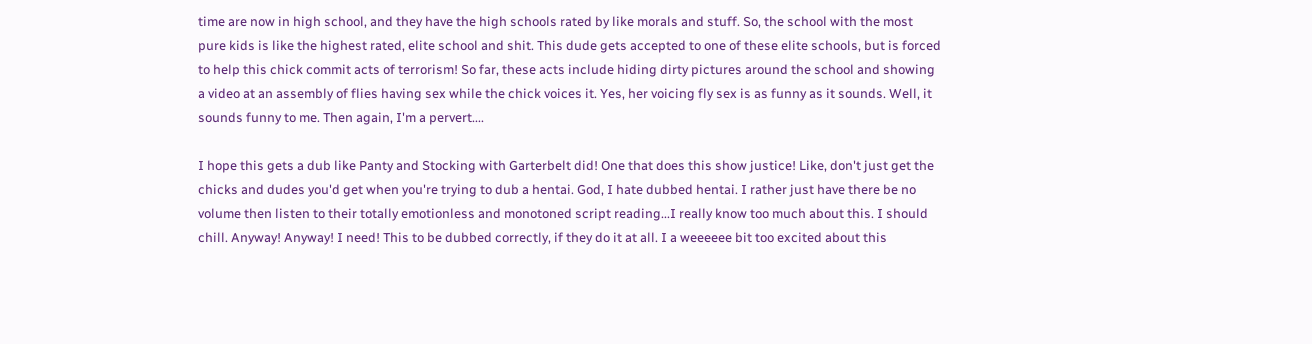time are now in high school, and they have the high schools rated by like morals and stuff. So, the school with the most pure kids is like the highest rated, elite school and shit. This dude gets accepted to one of these elite schools, but is forced to help this chick commit acts of terrorism! So far, these acts include hiding dirty pictures around the school and showing a video at an assembly of flies having sex while the chick voices it. Yes, her voicing fly sex is as funny as it sounds. Well, it sounds funny to me. Then again, I'm a pervert....

I hope this gets a dub like Panty and Stocking with Garterbelt did! One that does this show justice! Like, don't just get the chicks and dudes you'd get when you're trying to dub a hentai. God, I hate dubbed hentai. I rather just have there be no volume then listen to their totally emotionless and monotoned script reading...I really know too much about this. I should chill. Anyway! Anyway! I need! This to be dubbed correctly, if they do it at all. I a weeeeee bit too excited about this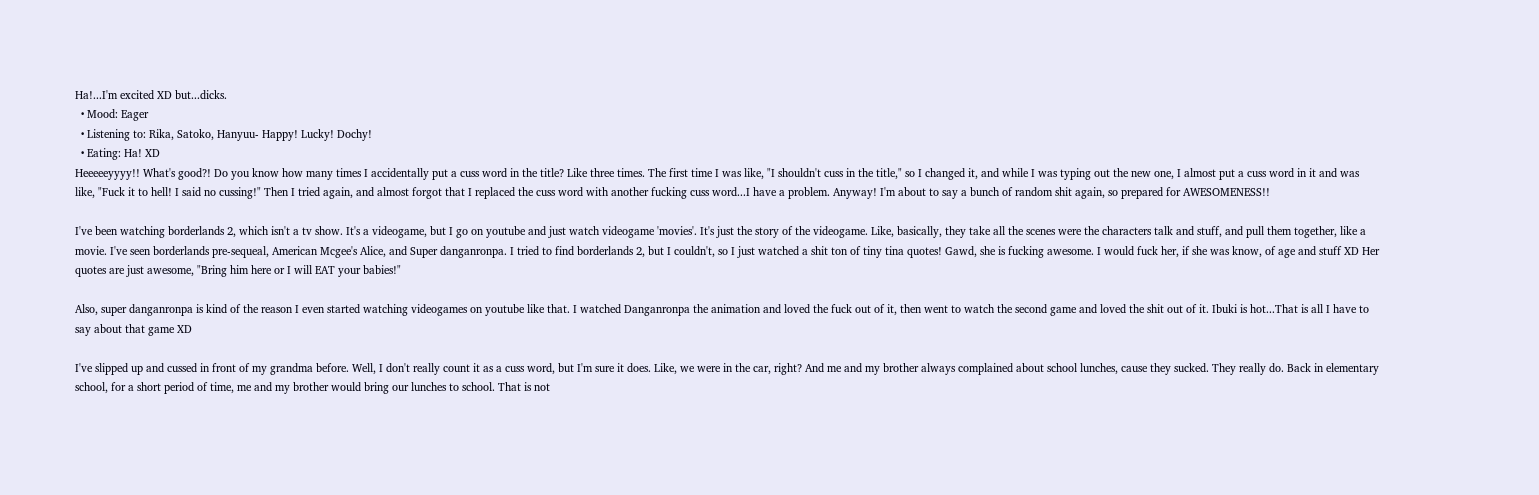Ha!...I'm excited XD but...dicks.
  • Mood: Eager
  • Listening to: Rika, Satoko, Hanyuu- Happy! Lucky! Dochy!
  • Eating: Ha! XD
Heeeeeyyyy!! What's good?! Do you know how many times I accidentally put a cuss word in the title? Like three times. The first time I was like, "I shouldn't cuss in the title," so I changed it, and while I was typing out the new one, I almost put a cuss word in it and was like, "Fuck it to hell! I said no cussing!" Then I tried again, and almost forgot that I replaced the cuss word with another fucking cuss word...I have a problem. Anyway! I'm about to say a bunch of random shit again, so prepared for AWESOMENESS!!

I've been watching borderlands 2, which isn't a tv show. It's a videogame, but I go on youtube and just watch videogame 'movies'. It's just the story of the videogame. Like, basically, they take all the scenes were the characters talk and stuff, and pull them together, like a movie. I've seen borderlands pre-sequeal, American Mcgee's Alice, and Super danganronpa. I tried to find borderlands 2, but I couldn't, so I just watched a shit ton of tiny tina quotes! Gawd, she is fucking awesome. I would fuck her, if she was know, of age and stuff XD Her quotes are just awesome, "Bring him here or I will EAT your babies!"

Also, super danganronpa is kind of the reason I even started watching videogames on youtube like that. I watched Danganronpa the animation and loved the fuck out of it, then went to watch the second game and loved the shit out of it. Ibuki is hot...That is all I have to say about that game XD

I've slipped up and cussed in front of my grandma before. Well, I don't really count it as a cuss word, but I'm sure it does. Like, we were in the car, right? And me and my brother always complained about school lunches, cause they sucked. They really do. Back in elementary school, for a short period of time, me and my brother would bring our lunches to school. That is not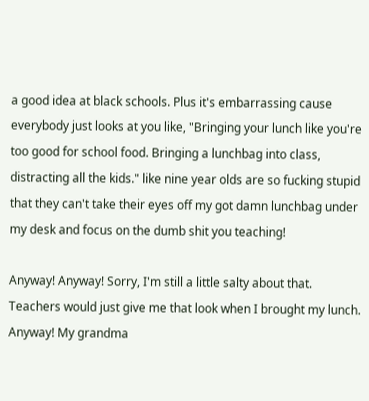a good idea at black schools. Plus it's embarrassing cause everybody just looks at you like, "Bringing your lunch like you're too good for school food. Bringing a lunchbag into class, distracting all the kids." like nine year olds are so fucking stupid that they can't take their eyes off my got damn lunchbag under my desk and focus on the dumb shit you teaching!

Anyway! Anyway! Sorry, I'm still a little salty about that. Teachers would just give me that look when I brought my lunch. Anyway! My grandma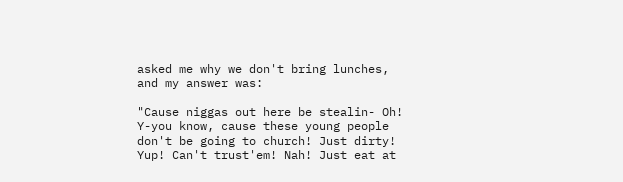asked me why we don't bring lunches, and my answer was:

"Cause niggas out here be stealin- Oh! Y-you know, cause these young people don't be going to church! Just dirty! Yup! Can't trust'em! Nah! Just eat at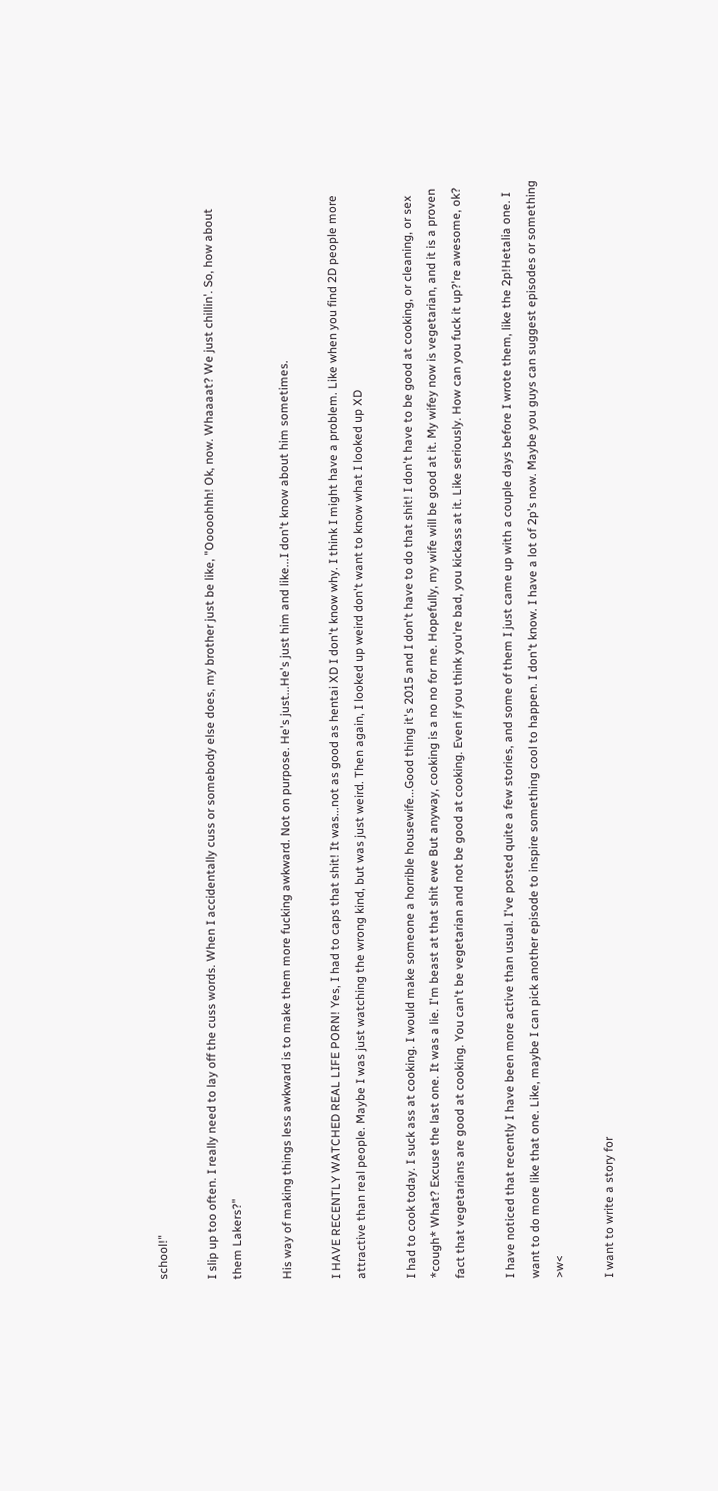school!"

I slip up too often. I really need to lay off the cuss words. When I accidentally cuss or somebody else does, my brother just be like, "Ooooohhh! Ok, now. Whaaaat? We just chillin'. So, how about them Lakers?"

His way of making things less awkward is to make them more fucking awkward. Not on purpose. He's just...He's just him and like...I don't know about him sometimes.

I HAVE RECENTLY WATCHED REAL LIFE PORN! Yes, I had to caps that shit! It was...not as good as hentai XD I don't know why. I think I might have a problem. Like when you find 2D people more attractive than real people. Maybe I was just watching the wrong kind, but was just weird. Then again, I looked up weird don't want to know what I looked up XD

I had to cook today. I suck ass at cooking. I would make someone a horrible housewife...Good thing it's 2015 and I don't have to do that shit! I don't have to be good at cooking, or cleaning, or sex *cough* What? Excuse the last one. It was a lie. I'm beast at that shit ewe But anyway, cooking is a no no for me. Hopefully, my wife will be good at it. My wifey now is vegetarian, and it is a proven fact that vegetarians are good at cooking. You can't be vegetarian and not be good at cooking. Even if you think you're bad, you kickass at it. Like seriously. How can you fuck it up?'re awesome, ok?

I have noticed that recently I have been more active than usual. I've posted quite a few stories, and some of them I just came up with a couple days before I wrote them, like the 2p!Hetalia one. I want to do more like that one. Like, maybe I can pick another episode to inspire something cool to happen. I don't know. I have a lot of 2p's now. Maybe you guys can suggest episodes or something >w<

I want to write a story for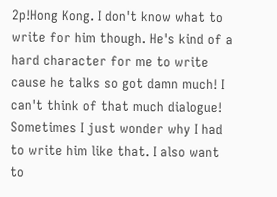2p!Hong Kong. I don't know what to write for him though. He's kind of a hard character for me to write cause he talks so got damn much! I can't think of that much dialogue! Sometimes I just wonder why I had to write him like that. I also want to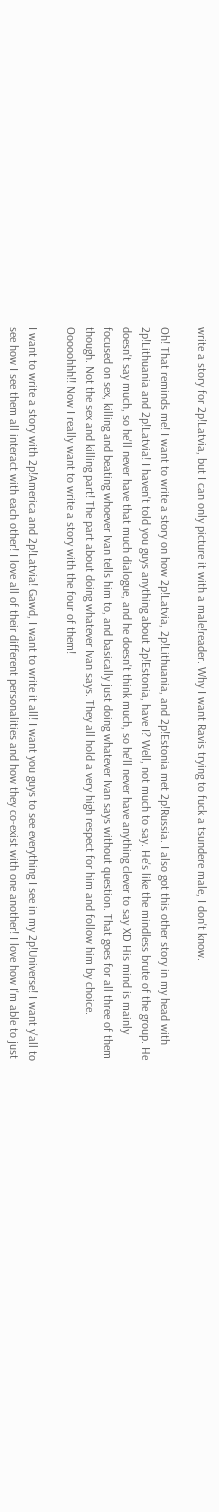write a story for 2p!Latvia, but I can only picture it with a male!reader. Why I want Ravis trying to fuck a tsundere male, I don't know.

Oh! That reminds me! I want to write a story on how 2p!Latvia, 2p!Lithuania, and 2p!Estonia met 2p!Russia. I also got this other story in my head with 2p!Lithuania and 2p!Latvia! I haven't told you guys anything about 2p!Estonia, have I? Well, not much to say. He's like the mindless brute of the group. He doesn't say much, so he'll never have that much dialogue, and he doesn't think much, so he'll never have anything clever to say XD His mind is mainly focused on sex, killing and beating whoever Ivan tells him to, and basically just doing whatever Ivan says without question. That goes for all three of them though. Not the sex and killing part! The part about doing whatever Ivan says. They all hold a very high respect for him and follow him by choice. Ooooohhh!! Now I really want to write a story with the four of them!

I want to write a story with 2p!America and 2p!Latvia! Gawd, I want to write it all! I want you guys to see everything I see in my 2p!Universe! I want y'all to see how I see them all interact with each other! I love all of their different personalities and how they co-exist with one another! I love how I'm able to just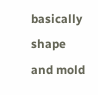basically shape and mold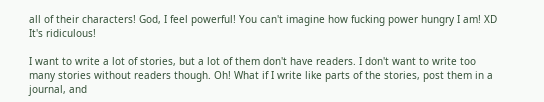all of their characters! God, I feel powerful! You can't imagine how fucking power hungry I am! XD It's ridiculous!

I want to write a lot of stories, but a lot of them don't have readers. I don't want to write too many stories without readers though. Oh! What if I write like parts of the stories, post them in a journal, and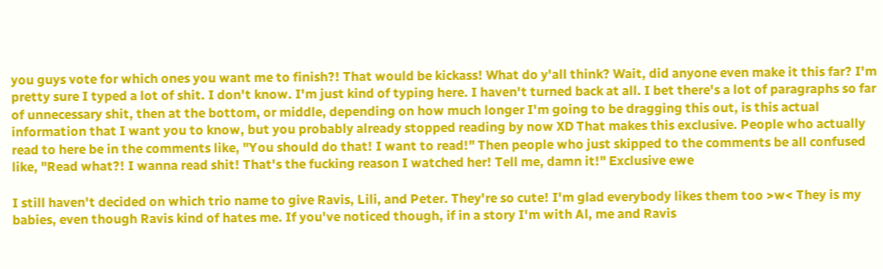you guys vote for which ones you want me to finish?! That would be kickass! What do y'all think? Wait, did anyone even make it this far? I'm pretty sure I typed a lot of shit. I don't know. I'm just kind of typing here. I haven't turned back at all. I bet there's a lot of paragraphs so far of unnecessary shit, then at the bottom, or middle, depending on how much longer I'm going to be dragging this out, is this actual information that I want you to know, but you probably already stopped reading by now XD That makes this exclusive. People who actually read to here be in the comments like, "You should do that! I want to read!" Then people who just skipped to the comments be all confused like, "Read what?! I wanna read shit! That's the fucking reason I watched her! Tell me, damn it!" Exclusive ewe

I still haven't decided on which trio name to give Ravis, Lili, and Peter. They're so cute! I'm glad everybody likes them too >w< They is my babies, even though Ravis kind of hates me. If you've noticed though, if in a story I'm with Al, me and Ravis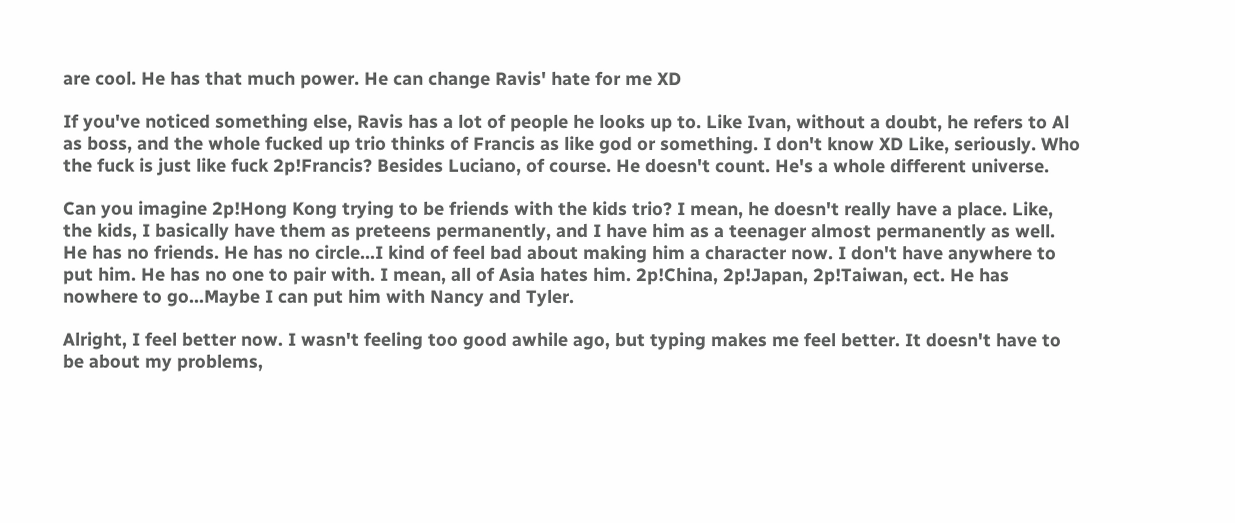are cool. He has that much power. He can change Ravis' hate for me XD

If you've noticed something else, Ravis has a lot of people he looks up to. Like Ivan, without a doubt, he refers to Al as boss, and the whole fucked up trio thinks of Francis as like god or something. I don't know XD Like, seriously. Who the fuck is just like fuck 2p!Francis? Besides Luciano, of course. He doesn't count. He's a whole different universe.

Can you imagine 2p!Hong Kong trying to be friends with the kids trio? I mean, he doesn't really have a place. Like, the kids, I basically have them as preteens permanently, and I have him as a teenager almost permanently as well. He has no friends. He has no circle...I kind of feel bad about making him a character now. I don't have anywhere to put him. He has no one to pair with. I mean, all of Asia hates him. 2p!China, 2p!Japan, 2p!Taiwan, ect. He has nowhere to go...Maybe I can put him with Nancy and Tyler.

Alright, I feel better now. I wasn't feeling too good awhile ago, but typing makes me feel better. It doesn't have to be about my problems,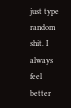just type random shit. I always feel better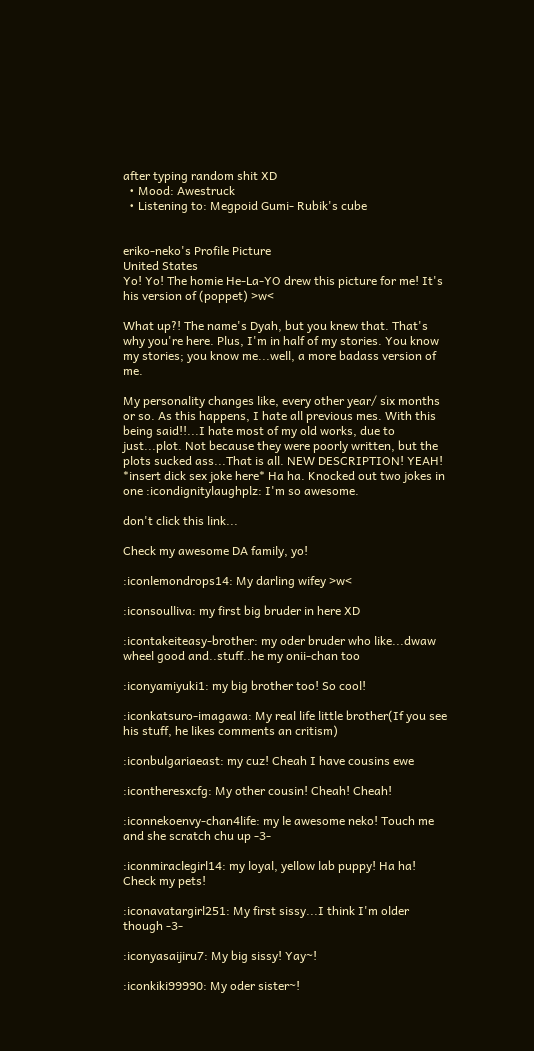after typing random shit XD
  • Mood: Awestruck
  • Listening to: Megpoid Gumi- Rubik's cube


eriko-neko's Profile Picture
United States
Yo! Yo! The homie He-La-YO drew this picture for me! It's his version of (poppet) >w<

What up?! The name's Dyah, but you knew that. That's why you're here. Plus, I'm in half of my stories. You know my stories; you know me...well, a more badass version of me.

My personality changes like, every other year/ six months or so. As this happens, I hate all previous mes. With this being said!!...I hate most of my old works, due to just...plot. Not because they were poorly written, but the plots sucked ass...That is all. NEW DESCRIPTION! YEAH! *insert dick sex joke here* Ha ha. Knocked out two jokes in one :icondignitylaughplz: I'm so awesome.

don't click this link...

Check my awesome DA family, yo!

:iconlemondrops14: My darling wifey >w<

:iconsoulliva: my first big bruder in here XD

:icontakeiteasy-brother: my oder bruder who like...dwaw wheel good and..stuff..he my onii-chan too

:iconyamiyuki1: my big brother too! So cool!

:iconkatsuro-imagawa: My real life little brother(If you see his stuff, he likes comments an critism)

:iconbulgariaeast: my cuz! Cheah I have cousins ewe

:icontheresxcfg: My other cousin! Cheah! Cheah!

:iconnekoenvy-chan4life: my le awesome neko! Touch me and she scratch chu up -3-

:iconmiraclegirl14: my loyal, yellow lab puppy! Ha ha! Check my pets!

:iconavatargirl251: My first sissy...I think I'm older though -3-

:iconyasaijiru7: My big sissy! Yay~!

:iconkiki99990: My oder sister~!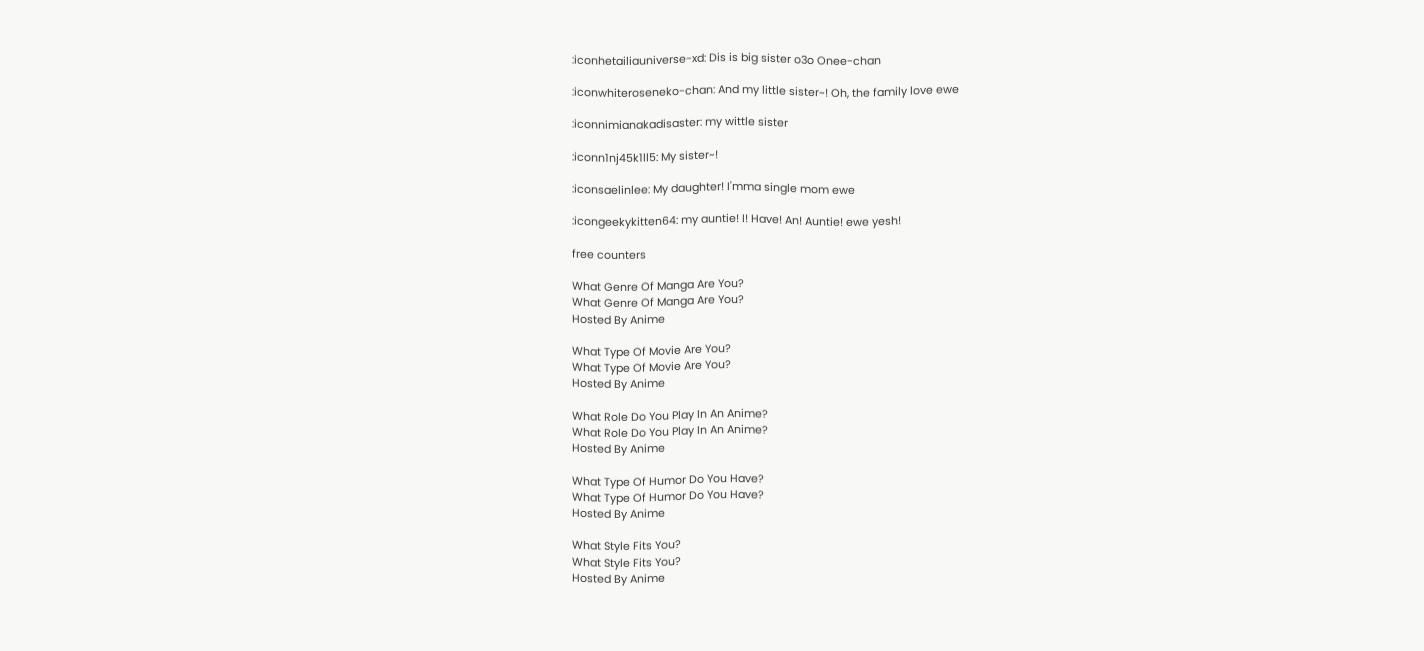:iconhetailiauniverse-xd: Dis is big sister o3o Onee-chan

:iconwhiteroseneko-chan: And my little sister~! Oh, the family love ewe

:iconnimianakadisaster: my wittle sister

:iconn1nj45k1ll5: My sister~!

:iconsaelinlee: My daughter! I'mma single mom ewe

:icongeekykitten64: my auntie! I! Have! An! Auntie! ewe yesh!

free counters

What Genre Of Manga Are You?
What Genre Of Manga Are You?
Hosted By Anime

What Type Of Movie Are You?
What Type Of Movie Are You?
Hosted By Anime

What Role Do You Play In An Anime?
What Role Do You Play In An Anime?
Hosted By Anime

What Type Of Humor Do You Have?
What Type Of Humor Do You Have?
Hosted By Anime

What Style Fits You?
What Style Fits You?
Hosted By Anime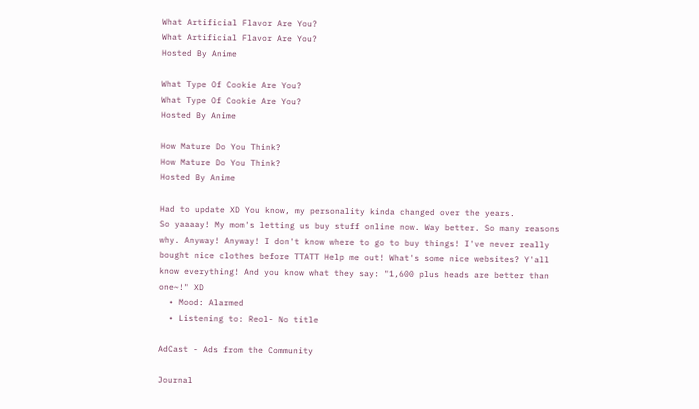What Artificial Flavor Are You?
What Artificial Flavor Are You?
Hosted By Anime

What Type Of Cookie Are You?
What Type Of Cookie Are You?
Hosted By Anime

How Mature Do You Think?
How Mature Do You Think?
Hosted By Anime

Had to update XD You know, my personality kinda changed over the years.
So yaaaay! My mom's letting us buy stuff online now. Way better. So many reasons why. Anyway! Anyway! I don't know where to go to buy things! I've never really bought nice clothes before TTATT Help me out! What's some nice websites? Y'all know everything! And you know what they say: "1,600 plus heads are better than one~!" XD
  • Mood: Alarmed
  • Listening to: Reol- No title

AdCast - Ads from the Community

Journal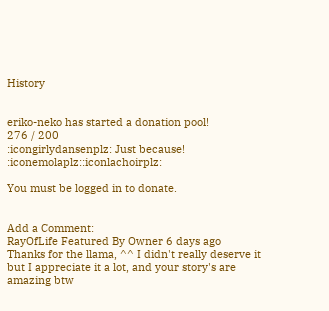History


eriko-neko has started a donation pool!
276 / 200
:icongirlydansenplz: Just because! :iconemolaplz::iconlachoirplz:

You must be logged in to donate.


Add a Comment:
RayOfLife Featured By Owner 6 days ago
Thanks for the llama, ^^ I didn't really deserve it but I appreciate it a lot, and your story's are amazing btw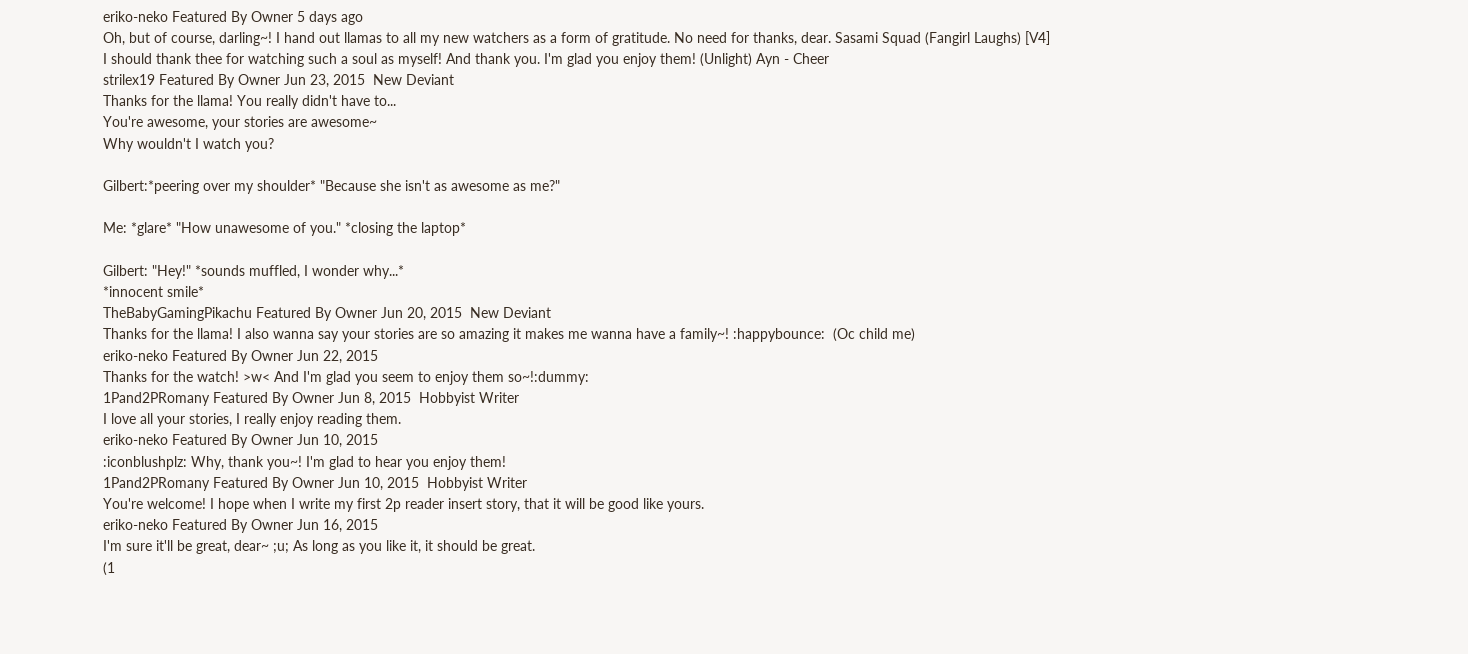eriko-neko Featured By Owner 5 days ago
Oh, but of course, darling~! I hand out llamas to all my new watchers as a form of gratitude. No need for thanks, dear. Sasami Squad (Fangirl Laughs) [V4]  I should thank thee for watching such a soul as myself! And thank you. I'm glad you enjoy them! (Unlight) Ayn - Cheer
strilex19 Featured By Owner Jun 23, 2015  New Deviant
Thanks for the llama! You really didn't have to...
You're awesome, your stories are awesome~
Why wouldn't I watch you?

Gilbert:*peering over my shoulder* "Because she isn't as awesome as me?"

Me: *glare* "How unawesome of you." *closing the laptop*

Gilbert: "Hey!" *sounds muffled, I wonder why...*
*innocent smile*
TheBabyGamingPikachu Featured By Owner Jun 20, 2015  New Deviant
Thanks for the llama! I also wanna say your stories are so amazing it makes me wanna have a family~! :happybounce:  (Oc child me)
eriko-neko Featured By Owner Jun 22, 2015
Thanks for the watch! >w< And I'm glad you seem to enjoy them so~!:dummy:
1Pand2PRomany Featured By Owner Jun 8, 2015  Hobbyist Writer
I love all your stories, I really enjoy reading them.
eriko-neko Featured By Owner Jun 10, 2015
:iconblushplz: Why, thank you~! I'm glad to hear you enjoy them!
1Pand2PRomany Featured By Owner Jun 10, 2015  Hobbyist Writer
You're welcome! I hope when I write my first 2p reader insert story, that it will be good like yours.
eriko-neko Featured By Owner Jun 16, 2015
I'm sure it'll be great, dear~ ;u; As long as you like it, it should be great.
(1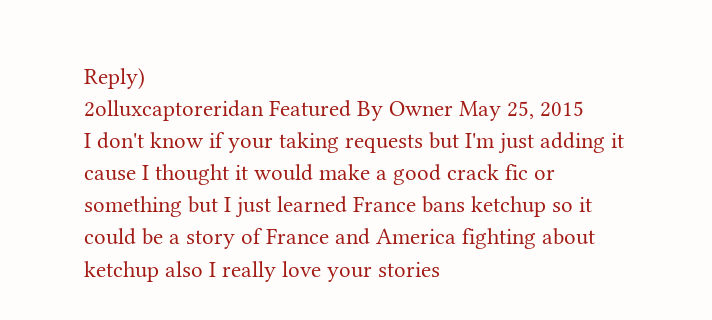Reply)
2olluxcaptoreridan Featured By Owner May 25, 2015
I don't know if your taking requests but I'm just adding it cause I thought it would make a good crack fic or something but I just learned France bans ketchup so it could be a story of France and America fighting about ketchup also I really love your stories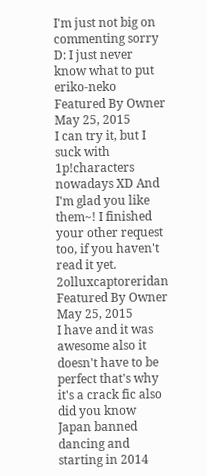I'm just not big on commenting sorry D: I just never know what to put
eriko-neko Featured By Owner May 25, 2015
I can try it, but I suck with 1p!characters nowadays XD And I'm glad you like them~! I finished your other request too, if you haven't read it yet.
2olluxcaptoreridan Featured By Owner May 25, 2015
I have and it was awesome also it doesn't have to be perfect that's why it's a crack fic also did you know Japan banned dancing and starting in 2014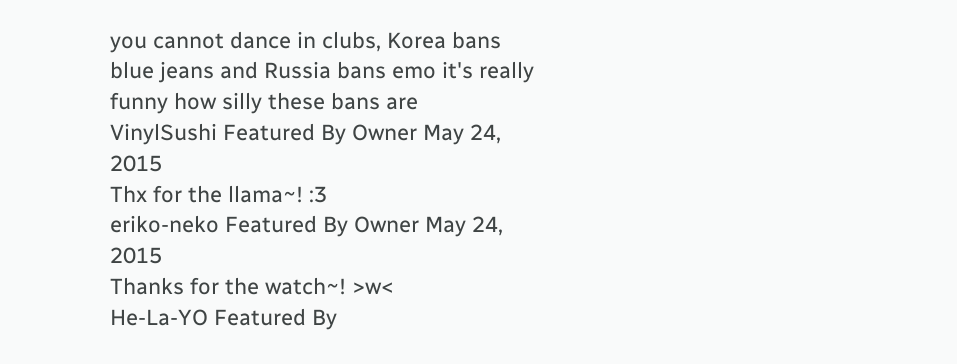you cannot dance in clubs, Korea bans blue jeans and Russia bans emo it's really funny how silly these bans are
VinylSushi Featured By Owner May 24, 2015
Thx for the llama~! :3
eriko-neko Featured By Owner May 24, 2015
Thanks for the watch~! >w<
He-La-YO Featured By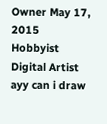Owner May 17, 2015  Hobbyist Digital Artist
ayy can i draw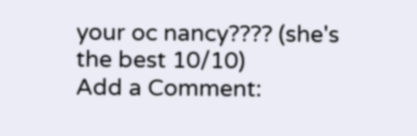your oc nancy???? (she's the best 10/10)
Add a Comment: